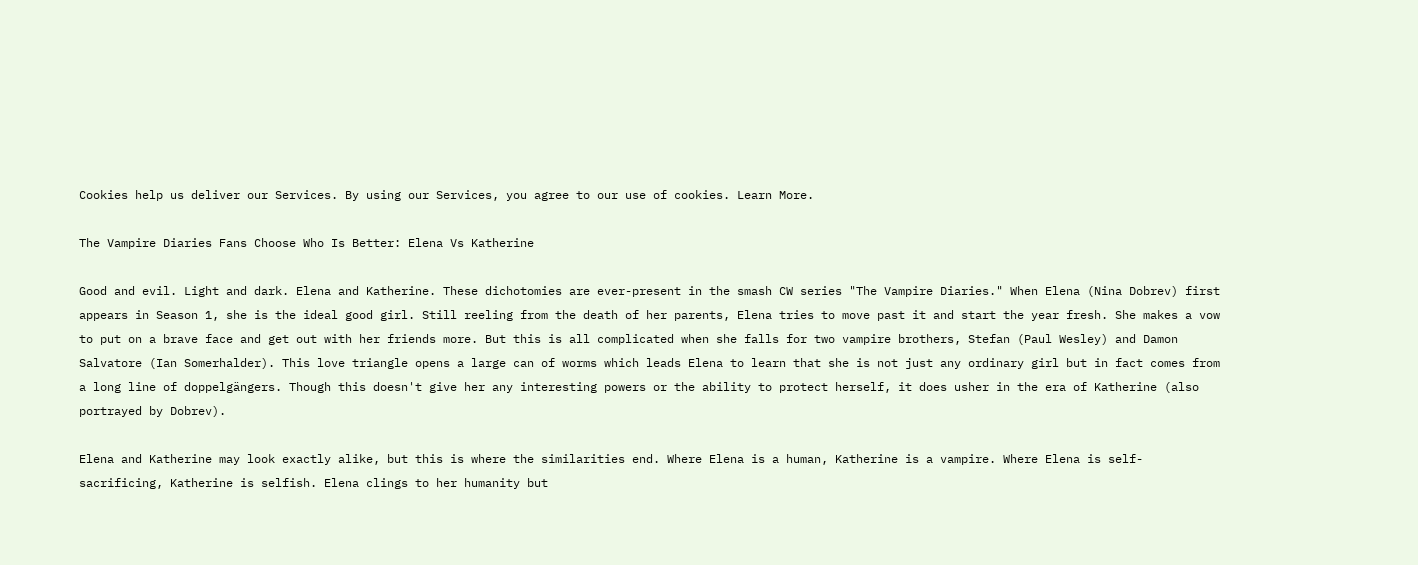Cookies help us deliver our Services. By using our Services, you agree to our use of cookies. Learn More.

The Vampire Diaries Fans Choose Who Is Better: Elena Vs Katherine

Good and evil. Light and dark. Elena and Katherine. These dichotomies are ever-present in the smash CW series "The Vampire Diaries." When Elena (Nina Dobrev) first appears in Season 1, she is the ideal good girl. Still reeling from the death of her parents, Elena tries to move past it and start the year fresh. She makes a vow to put on a brave face and get out with her friends more. But this is all complicated when she falls for two vampire brothers, Stefan (Paul Wesley) and Damon Salvatore (Ian Somerhalder). This love triangle opens a large can of worms which leads Elena to learn that she is not just any ordinary girl but in fact comes from a long line of doppelgängers. Though this doesn't give her any interesting powers or the ability to protect herself, it does usher in the era of Katherine (also portrayed by Dobrev).

Elena and Katherine may look exactly alike, but this is where the similarities end. Where Elena is a human, Katherine is a vampire. Where Elena is self-sacrificing, Katherine is selfish. Elena clings to her humanity but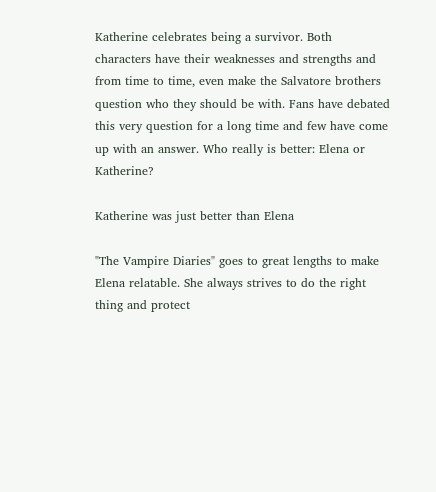Katherine celebrates being a survivor. Both characters have their weaknesses and strengths and from time to time, even make the Salvatore brothers question who they should be with. Fans have debated this very question for a long time and few have come up with an answer. Who really is better: Elena or Katherine?

Katherine was just better than Elena

"The Vampire Diaries" goes to great lengths to make Elena relatable. She always strives to do the right thing and protect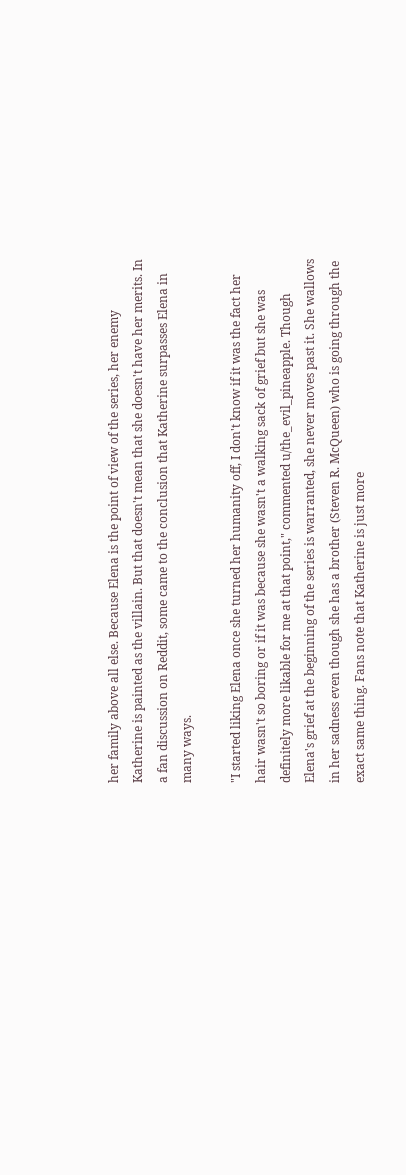her family above all else. Because Elena is the point of view of the series, her enemy Katherine is painted as the villain. But that doesn't mean that she doesn't have her merits. In a fan discussion on Reddit, some came to the conclusion that Katherine surpasses Elena in many ways.

"I started liking Elena once she turned her humanity off, I don't know if it was the fact her hair wasn't so boring or if it was because she wasn't a walking sack of grief but she was definitely more likable for me at that point," commented u/the_evil_pineapple. Though Elena's grief at the beginning of the series is warranted, she never moves past it. She wallows in her sadness even though she has a brother (Steven R. McQueen) who is going through the exact same thing. Fans note that Katherine is just more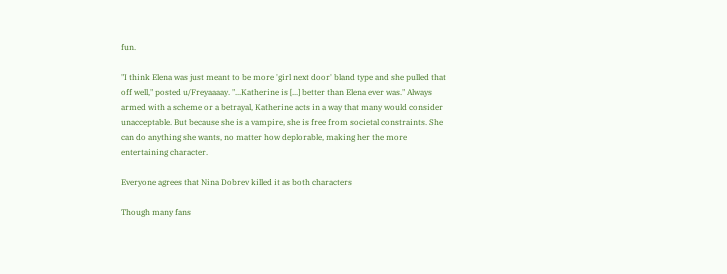fun.

"I think Elena was just meant to be more 'girl next door' bland type and she pulled that off well," posted u/Freyaaaay. "...Katherine is [...] better than Elena ever was." Always armed with a scheme or a betrayal, Katherine acts in a way that many would consider unacceptable. But because she is a vampire, she is free from societal constraints. She can do anything she wants, no matter how deplorable, making her the more entertaining character.

Everyone agrees that Nina Dobrev killed it as both characters

Though many fans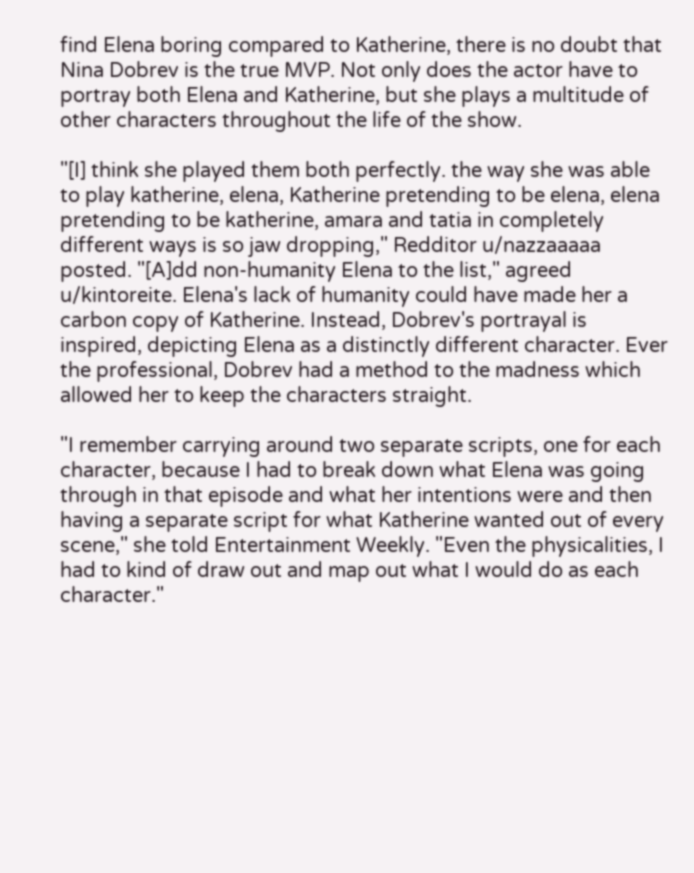find Elena boring compared to Katherine, there is no doubt that Nina Dobrev is the true MVP. Not only does the actor have to portray both Elena and Katherine, but she plays a multitude of other characters throughout the life of the show.

"[I] think she played them both perfectly. the way she was able to play katherine, elena, Katherine pretending to be elena, elena pretending to be katherine, amara and tatia in completely different ways is so jaw dropping," Redditor u/nazzaaaaa posted. "[A]dd non-humanity Elena to the list," agreed u/kintoreite. Elena's lack of humanity could have made her a carbon copy of Katherine. Instead, Dobrev's portrayal is inspired, depicting Elena as a distinctly different character. Ever the professional, Dobrev had a method to the madness which allowed her to keep the characters straight.

"I remember carrying around two separate scripts, one for each character, because I had to break down what Elena was going through in that episode and what her intentions were and then having a separate script for what Katherine wanted out of every scene," she told Entertainment Weekly. "Even the physicalities, I had to kind of draw out and map out what I would do as each character."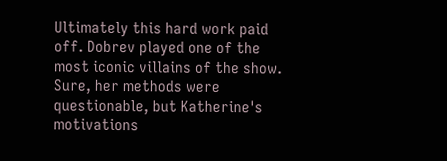Ultimately this hard work paid off. Dobrev played one of the most iconic villains of the show. Sure, her methods were questionable, but Katherine's motivations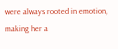were always rooted in emotion, making her a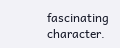fascinating character.